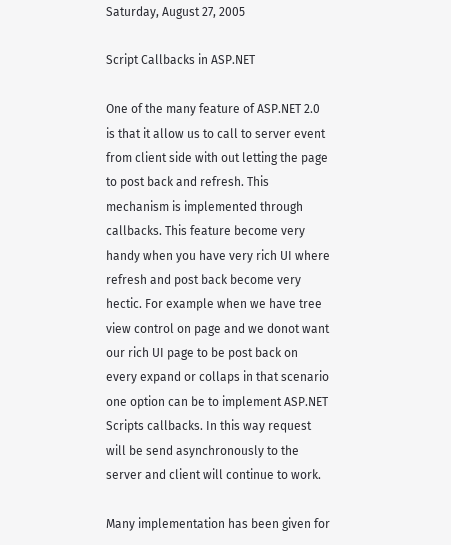Saturday, August 27, 2005

Script Callbacks in ASP.NET

One of the many feature of ASP.NET 2.0 is that it allow us to call to server event from client side with out letting the page to post back and refresh. This mechanism is implemented through callbacks. This feature become very handy when you have very rich UI where refresh and post back become very hectic. For example when we have tree view control on page and we donot want our rich UI page to be post back on every expand or collaps in that scenario one option can be to implement ASP.NET Scripts callbacks. In this way request will be send asynchronously to the server and client will continue to work.

Many implementation has been given for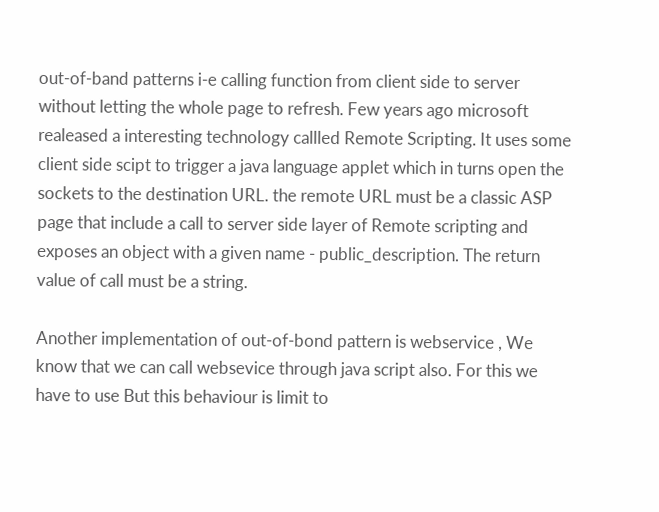out-of-band patterns i-e calling function from client side to server without letting the whole page to refresh. Few years ago microsoft realeased a interesting technology callled Remote Scripting. It uses some client side scipt to trigger a java language applet which in turns open the sockets to the destination URL. the remote URL must be a classic ASP page that include a call to server side layer of Remote scripting and exposes an object with a given name - public_description. The return value of call must be a string.

Another implementation of out-of-bond pattern is webservice , We know that we can call websevice through java script also. For this we have to use But this behaviour is limit to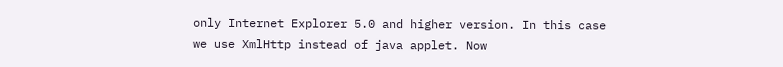only Internet Explorer 5.0 and higher version. In this case we use XmlHttp instead of java applet. Now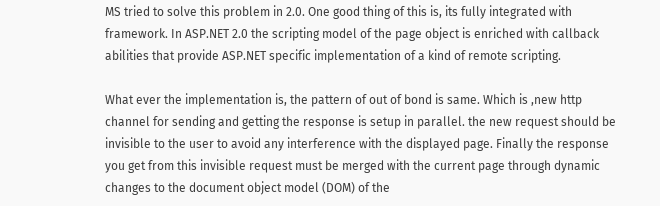MS tried to solve this problem in 2.0. One good thing of this is, its fully integrated with framework. In ASP.NET 2.0 the scripting model of the page object is enriched with callback abilities that provide ASP.NET specific implementation of a kind of remote scripting.

What ever the implementation is, the pattern of out of bond is same. Which is ,new http channel for sending and getting the response is setup in parallel. the new request should be invisible to the user to avoid any interference with the displayed page. Finally the response you get from this invisible request must be merged with the current page through dynamic changes to the document object model (DOM) of the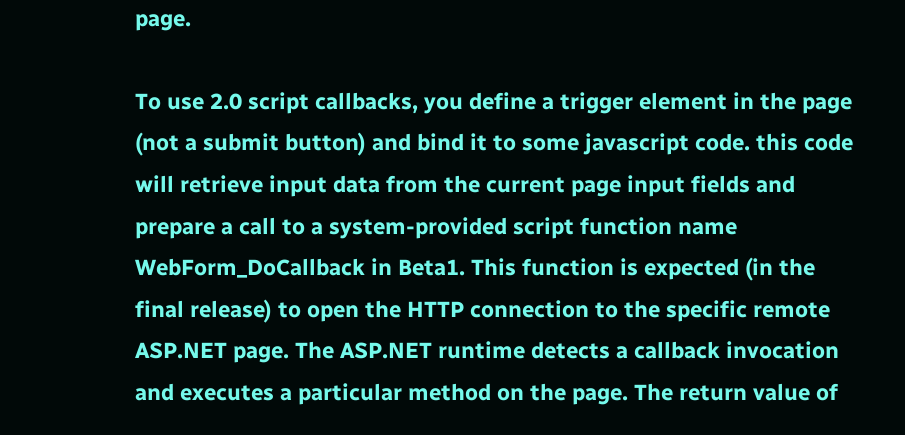page.

To use 2.0 script callbacks, you define a trigger element in the page (not a submit button) and bind it to some javascript code. this code will retrieve input data from the current page input fields and prepare a call to a system-provided script function name WebForm_DoCallback in Beta1. This function is expected (in the final release) to open the HTTP connection to the specific remote ASP.NET page. The ASP.NET runtime detects a callback invocation and executes a particular method on the page. The return value of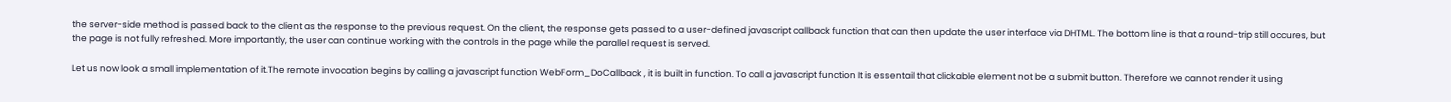the server-side method is passed back to the client as the response to the previous request. On the client, the response gets passed to a user-defined javascript callback function that can then update the user interface via DHTML. The bottom line is that a round-trip still occures, but the page is not fully refreshed. More importantly, the user can continue working with the controls in the page while the parallel request is served.

Let us now look a small implementation of it.The remote invocation begins by calling a javascript function WebForm_DoCallback , it is built in function. To call a javascript function It is essentail that clickable element not be a submit button. Therefore we cannot render it using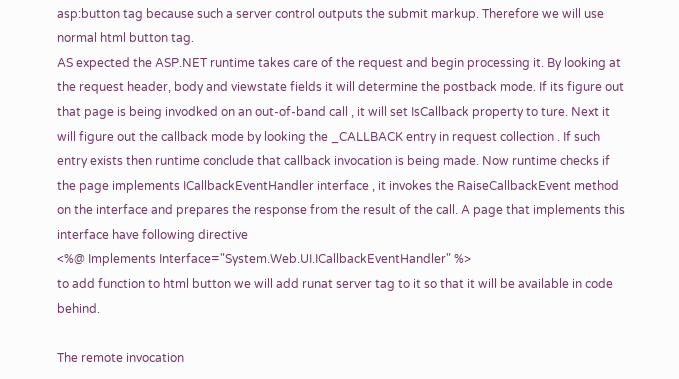asp:button tag because such a server control outputs the submit markup. Therefore we will use normal html button tag.
AS expected the ASP.NET runtime takes care of the request and begin processing it. By looking at the request header, body and viewstate fields it will determine the postback mode. If its figure out that page is being invodked on an out-of-band call , it will set IsCallback property to ture. Next it will figure out the callback mode by looking the _CALLBACK entry in request collection . If such entry exists then runtime conclude that callback invocation is being made. Now runtime checks if the page implements ICallbackEventHandler interface , it invokes the RaiseCallbackEvent method on the interface and prepares the response from the result of the call. A page that implements this interface have following directive
<%@ Implements Interface="System.Web.UI.ICallbackEventHandler" %>
to add function to html button we will add runat server tag to it so that it will be available in code behind.

The remote invocation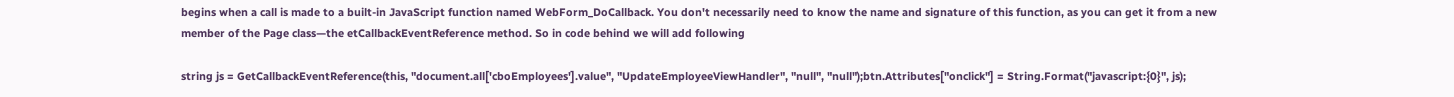begins when a call is made to a built-in JavaScript function named WebForm_DoCallback. You don't necessarily need to know the name and signature of this function, as you can get it from a new member of the Page class—the etCallbackEventReference method. So in code behind we will add following

string js = GetCallbackEventReference(this, "document.all['cboEmployees'].value", "UpdateEmployeeViewHandler", "null", "null");btn.Attributes["onclick"] = String.Format("javascript:{0}", js);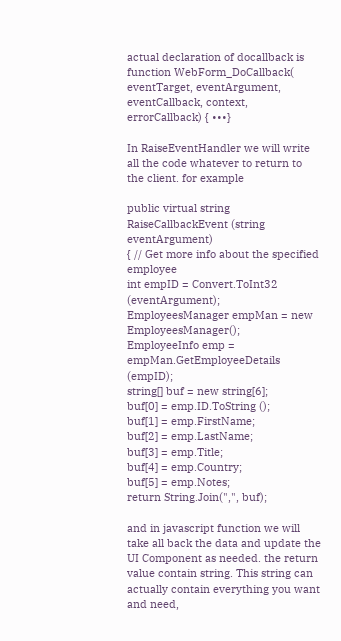actual declaration of docallback is
function WebForm_DoCallback( eventTarget, eventArgument, eventCallback, context, errorCallback) { •••}

In RaiseEventHandler we will write all the code whatever to return to the client. for example

public virtual string RaiseCallbackEvent (string eventArgument)
{ // Get more info about the specified employee
int empID = Convert.ToInt32 (eventArgument);
EmployeesManager empMan = new EmployeesManager();
EmployeeInfo emp = empMan.GetEmployeeDetails (empID);
string[] buf = new string[6];
buf[0] = emp.ID.ToString ();
buf[1] = emp.FirstName;
buf[2] = emp.LastName;
buf[3] = emp.Title;
buf[4] = emp.Country;
buf[5] = emp.Notes;
return String.Join(",", buf);

and in javascript function we will take all back the data and update the UI Component as needed. the return value contain string. This string can actually contain everything you want and need,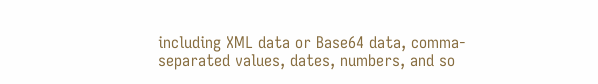including XML data or Base64 data, comma-separated values, dates, numbers, and so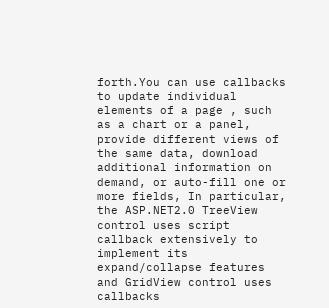forth.You can use callbacks to update individual elements of a page , such as a chart or a panel, provide different views of the same data, download additional information on demand, or auto-fill one or more fields, In particular, the ASP.NET2.0 TreeView control uses script callback extensively to implement its expand/collapse features and GridView control uses callbacks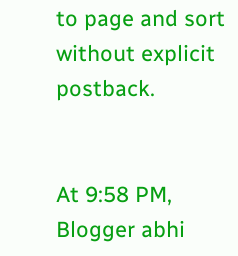to page and sort without explicit postback.


At 9:58 PM, Blogger abhi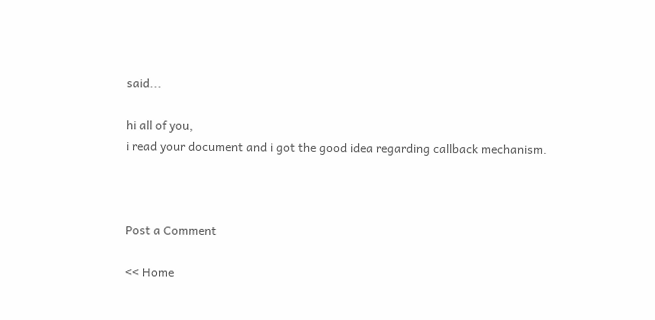said...

hi all of you,
i read your document and i got the good idea regarding callback mechanism.



Post a Comment

<< Home